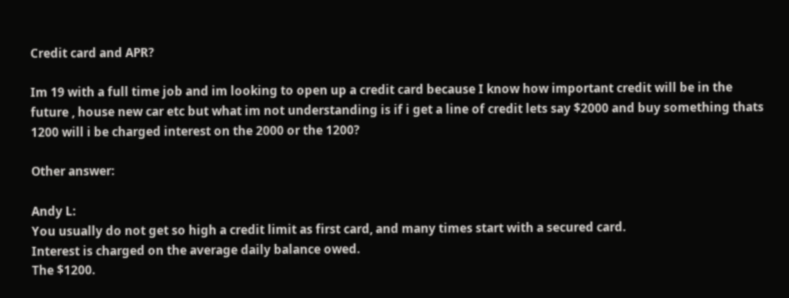Credit card and APR?

Im 19 with a full time job and im looking to open up a credit card because I know how important credit will be in the future , house new car etc but what im not understanding is if i get a line of credit lets say $2000 and buy something thats 1200 will i be charged interest on the 2000 or the 1200?

Other answer:

Andy L:
You usually do not get so high a credit limit as first card, and many times start with a secured card.
Interest is charged on the average daily balance owed.
The $1200.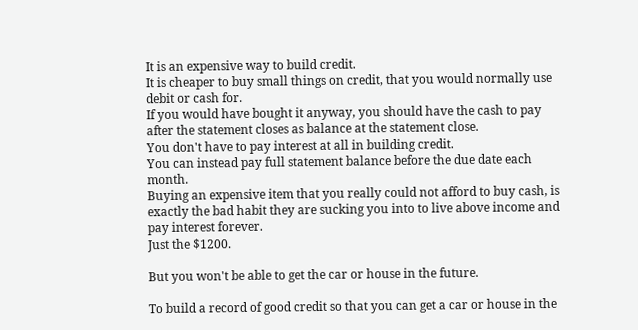It is an expensive way to build credit.
It is cheaper to buy small things on credit, that you would normally use debit or cash for.
If you would have bought it anyway, you should have the cash to pay after the statement closes as balance at the statement close.
You don't have to pay interest at all in building credit.
You can instead pay full statement balance before the due date each month.
Buying an expensive item that you really could not afford to buy cash, is exactly the bad habit they are sucking you into to live above income and pay interest forever.
Just the $1200.

But you won't be able to get the car or house in the future.

To build a record of good credit so that you can get a car or house in the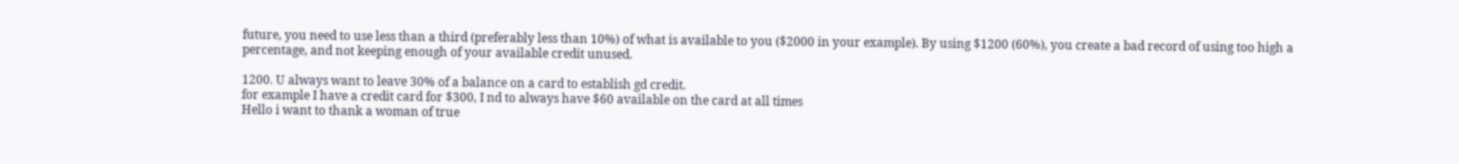future, you need to use less than a third (preferably less than 10%) of what is available to you ($2000 in your example). By using $1200 (60%), you create a bad record of using too high a percentage, and not keeping enough of your available credit unused.

1200. U always want to leave 30% of a balance on a card to establish gd credit.
for example I have a credit card for $300, I nd to always have $60 available on the card at all times
Hello i want to thank a woman of true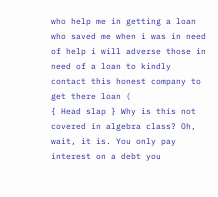who help me in getting a loan who saved me when i was in need of help i will adverse those in need of a loan to kindly contact this honest company to get there loan (
{ Head slap } Why is this not covered in algebra class? Oh, wait, it is. You only pay interest on a debt you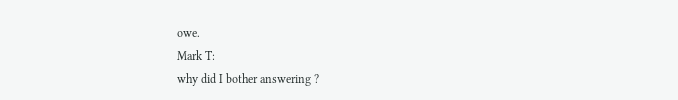owe.
Mark T:
why did I bother answering ?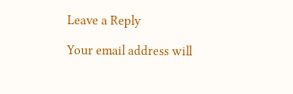Leave a Reply

Your email address will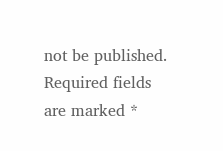not be published. Required fields are marked *